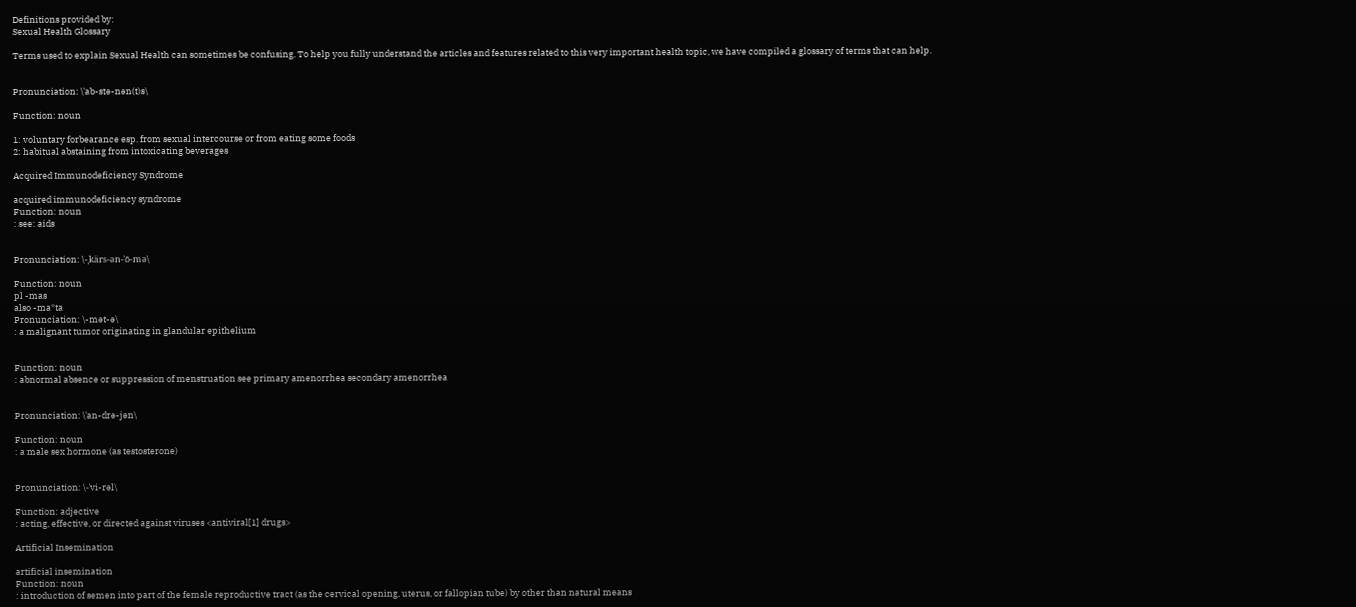Definitions provided by:
Sexual Health Glossary

Terms used to explain Sexual Health can sometimes be confusing. To help you fully understand the articles and features related to this very important health topic, we have compiled a glossary of terms that can help.


Pronunciation: \ˈab-stə-nən(t)s\

Function: noun

1: voluntary forbearance esp. from sexual intercourse or from eating some foods
2: habitual abstaining from intoxicating beverages

Acquired Immunodeficiency Syndrome

acquired immunodeficiency syndrome
Function: noun
: see: aids


Pronunciation: \-ˌkärs-ən-ˈō-mə\

Function: noun
pl -mas
also -ma*ta
Pronunciation: \-mət-ə\
: a malignant tumor originating in glandular epithelium


Function: noun
: abnormal absence or suppression of menstruation see primary amenorrhea secondary amenorrhea


Pronunciation: \ˈan-drə-jən\

Function: noun
: a male sex hormone (as testosterone)


Pronunciation: \-ˈvi-rəl\

Function: adjective
: acting, effective, or directed against viruses <antiviral[1] drugs>

Artificial Insemination

artificial insemination
Function: noun
: introduction of semen into part of the female reproductive tract (as the cervical opening, uterus, or fallopian tube) by other than natural means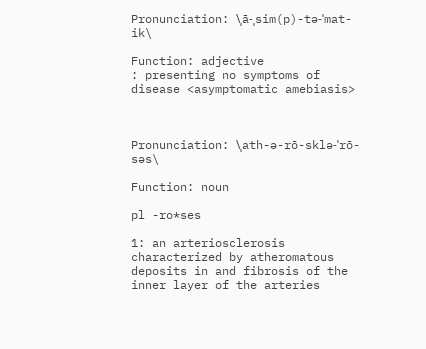Pronunciation: \ˌā-ˌsim(p)-tə-ˈmat-ik\

Function: adjective
: presenting no symptoms of disease <asymptomatic amebiasis>



Pronunciation: \ˌath-ə-rō-sklə-ˈrō-səs\

Function: noun

pl -ro*ses

1: an arteriosclerosis characterized by atheromatous deposits in and fibrosis of the inner layer of the arteries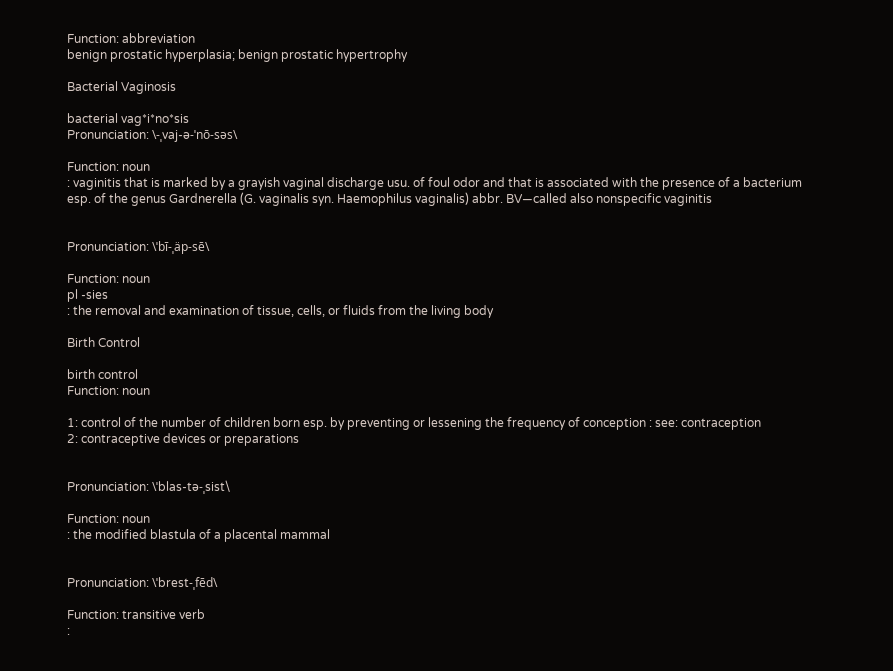Function: abbreviation
benign prostatic hyperplasia; benign prostatic hypertrophy

Bacterial Vaginosis

bacterial vag*i*no*sis
Pronunciation: \-ˌvaj-ə-ˈnō-səs\

Function: noun
: vaginitis that is marked by a grayish vaginal discharge usu. of foul odor and that is associated with the presence of a bacterium esp. of the genus Gardnerella (G. vaginalis syn. Haemophilus vaginalis) abbr. BV—called also nonspecific vaginitis


Pronunciation: \ˈbī-ˌäp-sē\

Function: noun
pl -sies
: the removal and examination of tissue, cells, or fluids from the living body

Birth Control

birth control
Function: noun

1: control of the number of children born esp. by preventing or lessening the frequency of conception : see: contraception
2: contraceptive devices or preparations


Pronunciation: \ˈblas-tə-ˌsist\

Function: noun
: the modified blastula of a placental mammal


Pronunciation: \ˈbrest-ˌfēd\

Function: transitive verb
: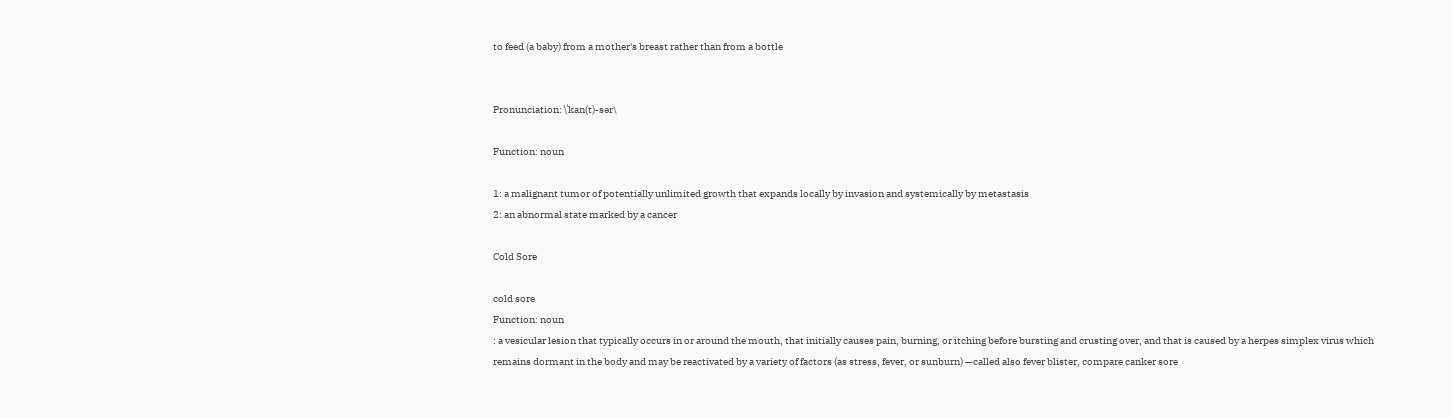to feed (a baby) from a mother's breast rather than from a bottle


Pronunciation: \ˈkan(t)-sər\

Function: noun

1: a malignant tumor of potentially unlimited growth that expands locally by invasion and systemically by metastasis
2: an abnormal state marked by a cancer

Cold Sore

cold sore
Function: noun
: a vesicular lesion that typically occurs in or around the mouth, that initially causes pain, burning, or itching before bursting and crusting over, and that is caused by a herpes simplex virus which remains dormant in the body and may be reactivated by a variety of factors (as stress, fever, or sunburn) —called also fever blister, compare canker sore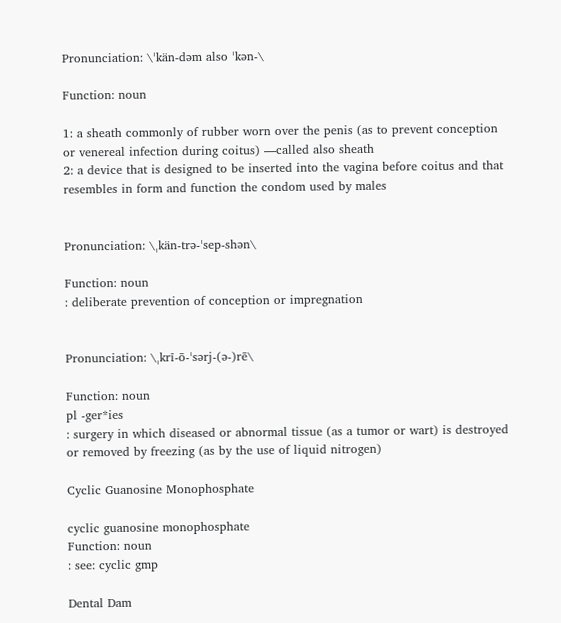Pronunciation: \ˈkän-dəm also ˈkən-\

Function: noun

1: a sheath commonly of rubber worn over the penis (as to prevent conception or venereal infection during coitus) —called also sheath
2: a device that is designed to be inserted into the vagina before coitus and that resembles in form and function the condom used by males


Pronunciation: \ˌkän-trə-ˈsep-shən\

Function: noun
: deliberate prevention of conception or impregnation


Pronunciation: \ˌkrī-ō-ˈsərj-(ə-)rē\

Function: noun
pl -ger*ies
: surgery in which diseased or abnormal tissue (as a tumor or wart) is destroyed or removed by freezing (as by the use of liquid nitrogen)

Cyclic Guanosine Monophosphate

cyclic guanosine monophosphate
Function: noun
: see: cyclic gmp

Dental Dam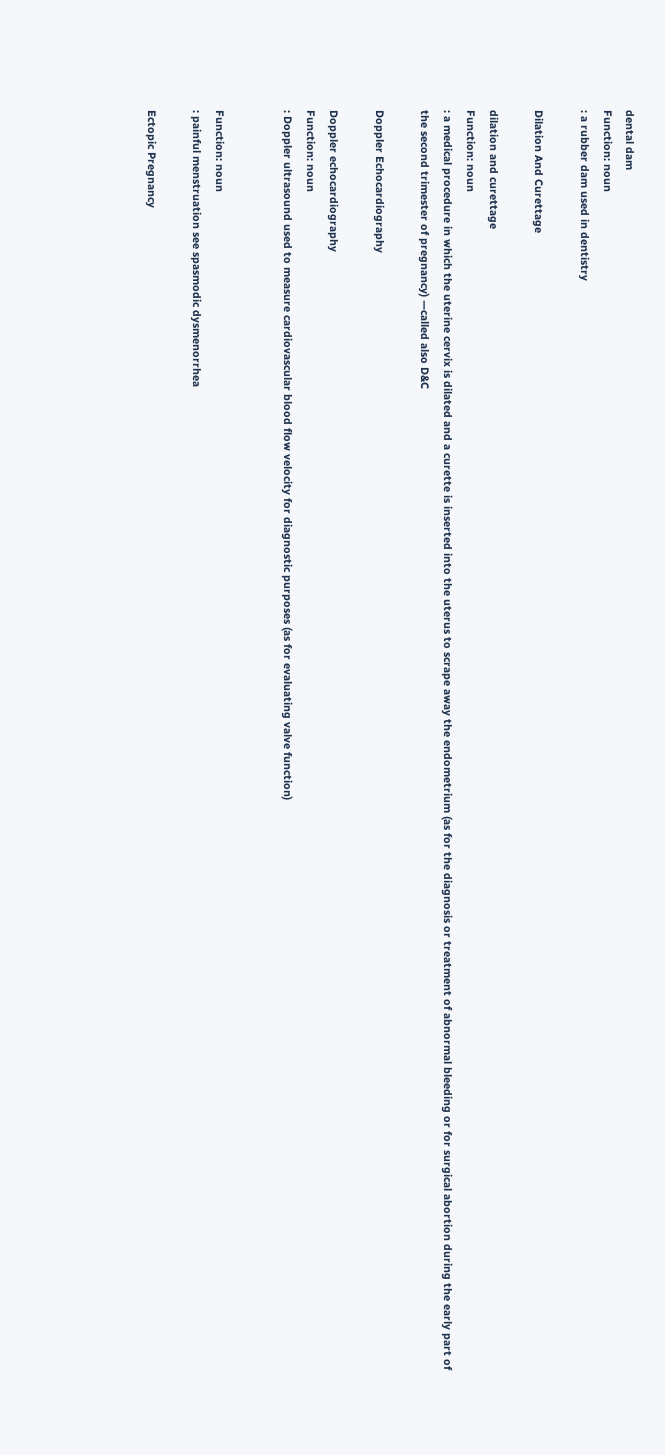dental dam
Function: noun
: a rubber dam used in dentistry

Dilation And Curettage

dilation and curettage
Function: noun
: a medical procedure in which the uterine cervix is dilated and a curette is inserted into the uterus to scrape away the endometrium (as for the diagnosis or treatment of abnormal bleeding or for surgical abortion during the early part of the second trimester of pregnancy) —called also D&C

Doppler Echocardiography

Doppler echocardiography
Function: noun
: Doppler ultrasound used to measure cardiovascular blood flow velocity for diagnostic purposes (as for evaluating valve function)


Function: noun
: painful menstruation see spasmodic dysmenorrhea

Ectopic Pregnancy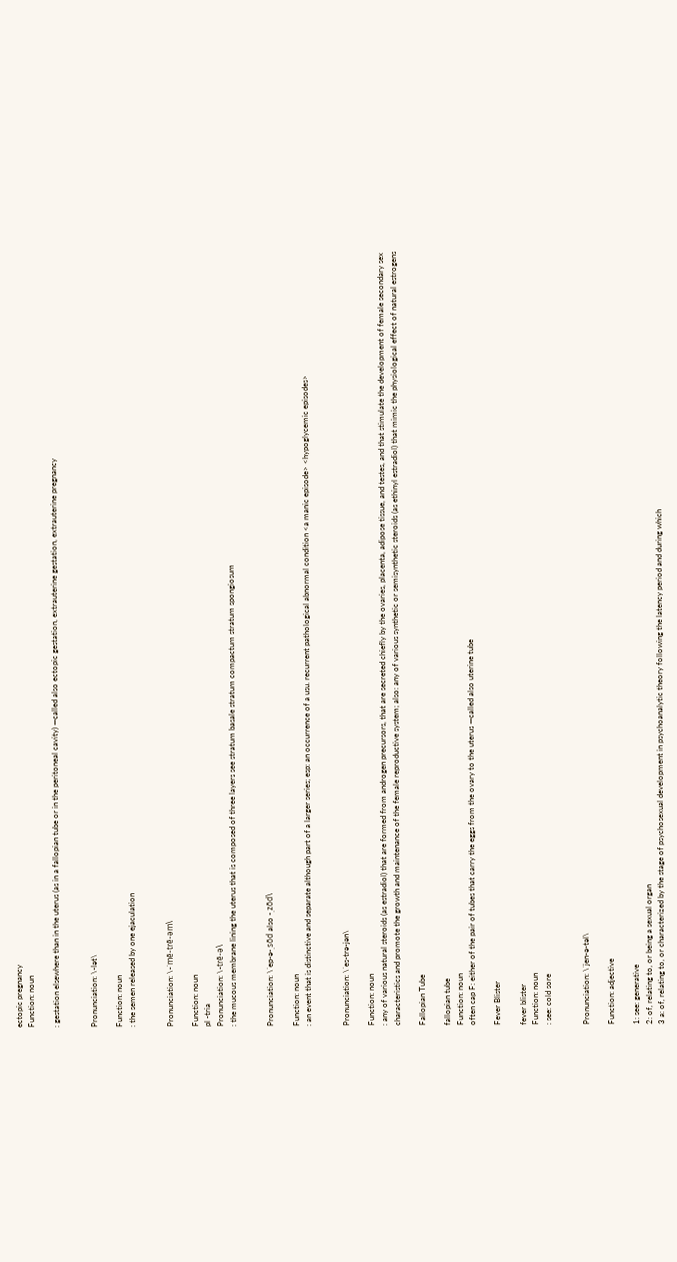ectopic pregnancy
Function: noun

: gestation elsewhere than in the uterus (as in a fallopian tube or in the peritoneal cavity) —called also ectopic gestation, extrauterine gestation, extrauterine pregnancy


Pronunciation: \-lət\

Function: noun
: the semen released by one ejaculation


Pronunciation: \-ˈmē-trē-əm\

Function: noun
pl -tria
Pronunciation: \-trē-ə\
: the mucous membrane lining the uterus that is composed of three layers see stratum basale stratum compactum stratum spongiosum


Pronunciation: \ˈep-ə-ˌsōd also -ˌzōd\

Function: noun
: an event that is distinctive and separate although part of a larger series; esp: an occurrence of a usu. recurrent pathological abnormal condition <a manic episode> <hypoglycemic episodes>


Pronunciation: \ˈes-trə-jən\

Function: noun
: any of various natural steroids (as estradiol) that are formed from androgen precursors, that are secreted chiefly by the ovaries, placenta, adipose tissue, and testes, and that stimulate the development of female secondary sex characteristics and promote the growth and maintenance of the female reproductive system; also: any of various synthetic or semisynthetic steroids (as ethinyl estradiol) that mimic the physiological effect of natural estrogens

Fallopian Tube

fallopian tube
Function: noun
often cap F: either of the pair of tubes that carry the eggs from the ovary to the uterus —called also uterine tube

Fever Blister

fever blister
Function: noun
: see: cold sore


Pronunciation: \ˈjen-ə-təl\

Function: adjective

1: see: generative
2: of, relating to, or being a sexual organ
3 a: of, relating to, or characterized by the stage of psychosexual development in psychoanalytic theory following the latency period and during which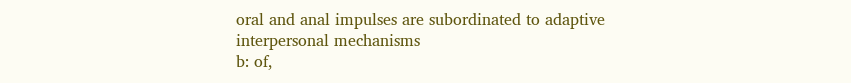oral and anal impulses are subordinated to adaptive interpersonal mechanisms
b: of,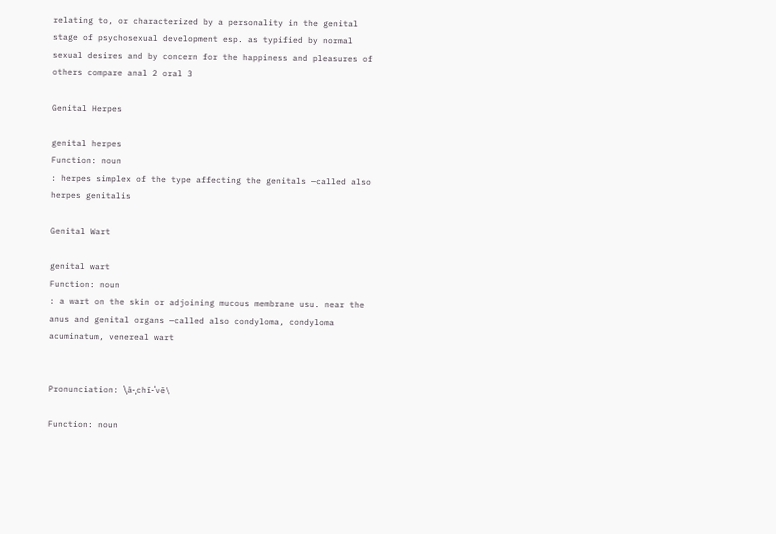relating to, or characterized by a personality in the genital stage of psychosexual development esp. as typified by normal sexual desires and by concern for the happiness and pleasures of others compare anal 2 oral 3

Genital Herpes

genital herpes
Function: noun
: herpes simplex of the type affecting the genitals —called also herpes genitalis

Genital Wart

genital wart
Function: noun
: a wart on the skin or adjoining mucous membrane usu. near the anus and genital organs —called also condyloma, condyloma acuminatum, venereal wart


Pronunciation: \ˌā-ˌchī-ˈvē\

Function: noun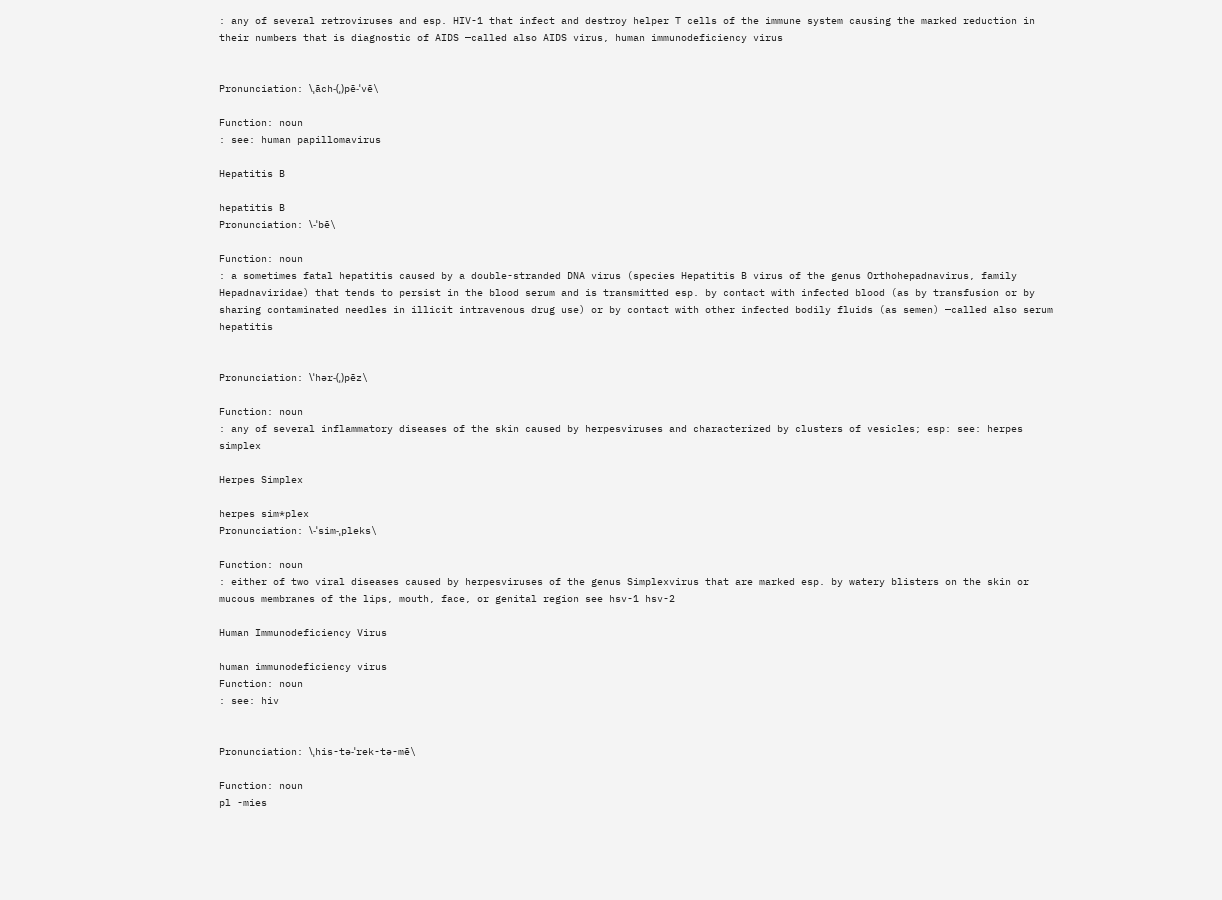: any of several retroviruses and esp. HIV-1 that infect and destroy helper T cells of the immune system causing the marked reduction in their numbers that is diagnostic of AIDS —called also AIDS virus, human immunodeficiency virus


Pronunciation: \ˌāch-(ˌ)pē-ˈvē\

Function: noun
: see: human papillomavirus

Hepatitis B

hepatitis B
Pronunciation: \-ˈbē\

Function: noun
: a sometimes fatal hepatitis caused by a double-stranded DNA virus (species Hepatitis B virus of the genus Orthohepadnavirus, family Hepadnaviridae) that tends to persist in the blood serum and is transmitted esp. by contact with infected blood (as by transfusion or by sharing contaminated needles in illicit intravenous drug use) or by contact with other infected bodily fluids (as semen) —called also serum hepatitis


Pronunciation: \ˈhər-(ˌ)pēz\

Function: noun
: any of several inflammatory diseases of the skin caused by herpesviruses and characterized by clusters of vesicles; esp: see: herpes simplex

Herpes Simplex

herpes sim*plex
Pronunciation: \-ˈsim-ˌpleks\

Function: noun
: either of two viral diseases caused by herpesviruses of the genus Simplexvirus that are marked esp. by watery blisters on the skin or mucous membranes of the lips, mouth, face, or genital region see hsv-1 hsv-2

Human Immunodeficiency Virus

human immunodeficiency virus
Function: noun
: see: hiv


Pronunciation: \ˌhis-tə-ˈrek-tə-mē\

Function: noun
pl -mies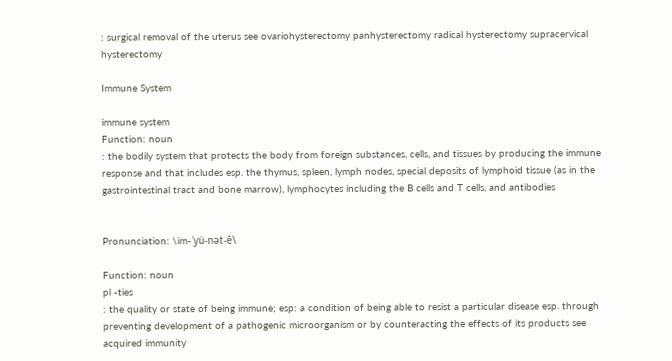: surgical removal of the uterus see ovariohysterectomy panhysterectomy radical hysterectomy supracervical hysterectomy

Immune System

immune system
Function: noun
: the bodily system that protects the body from foreign substances, cells, and tissues by producing the immune response and that includes esp. the thymus, spleen, lymph nodes, special deposits of lymphoid tissue (as in the gastrointestinal tract and bone marrow), lymphocytes including the B cells and T cells, and antibodies


Pronunciation: \im-ˈyü-nət-ē\

Function: noun
pl -ties
: the quality or state of being immune; esp: a condition of being able to resist a particular disease esp. through preventing development of a pathogenic microorganism or by counteracting the effects of its products see acquired immunity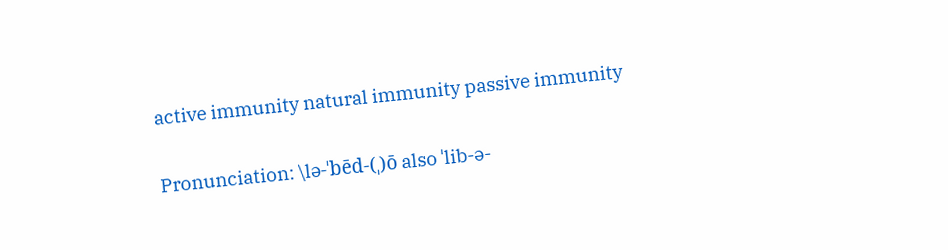active immunity natural immunity passive immunity


Pronunciation: \lə-ˈbēd-(ˌ)ō also ˈlib-ə-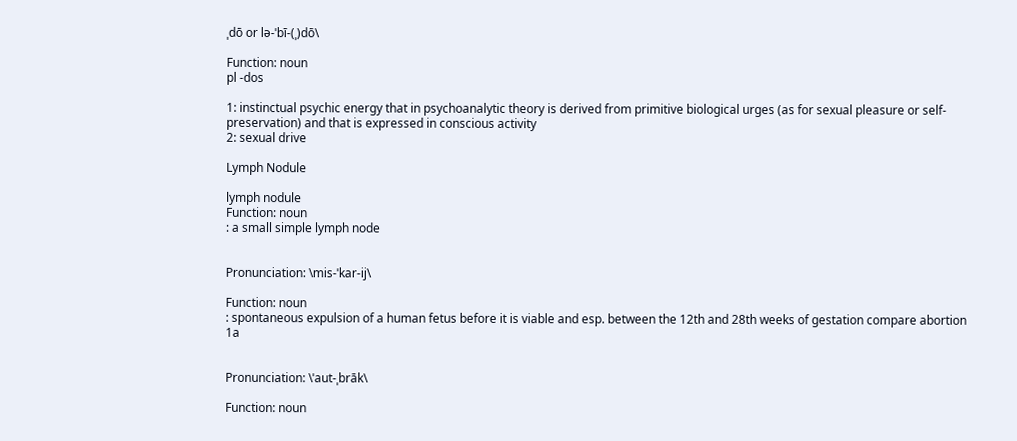ˌdō or lə-ˈbī-(ˌ)dō\

Function: noun
pl -dos

1: instinctual psychic energy that in psychoanalytic theory is derived from primitive biological urges (as for sexual pleasure or self-preservation) and that is expressed in conscious activity
2: sexual drive

Lymph Nodule

lymph nodule
Function: noun
: a small simple lymph node


Pronunciation: \mis-ˈkar-ij\

Function: noun
: spontaneous expulsion of a human fetus before it is viable and esp. between the 12th and 28th weeks of gestation compare abortion 1a


Pronunciation: \ˈaut-ˌbrāk\

Function: noun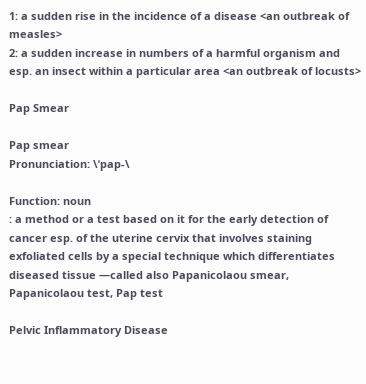1: a sudden rise in the incidence of a disease <an outbreak of measles>
2: a sudden increase in numbers of a harmful organism and esp. an insect within a particular area <an outbreak of locusts>

Pap Smear

Pap smear
Pronunciation: \ˈpap-\

Function: noun
: a method or a test based on it for the early detection of cancer esp. of the uterine cervix that involves staining exfoliated cells by a special technique which differentiates diseased tissue —called also Papanicolaou smear, Papanicolaou test, Pap test

Pelvic Inflammatory Disease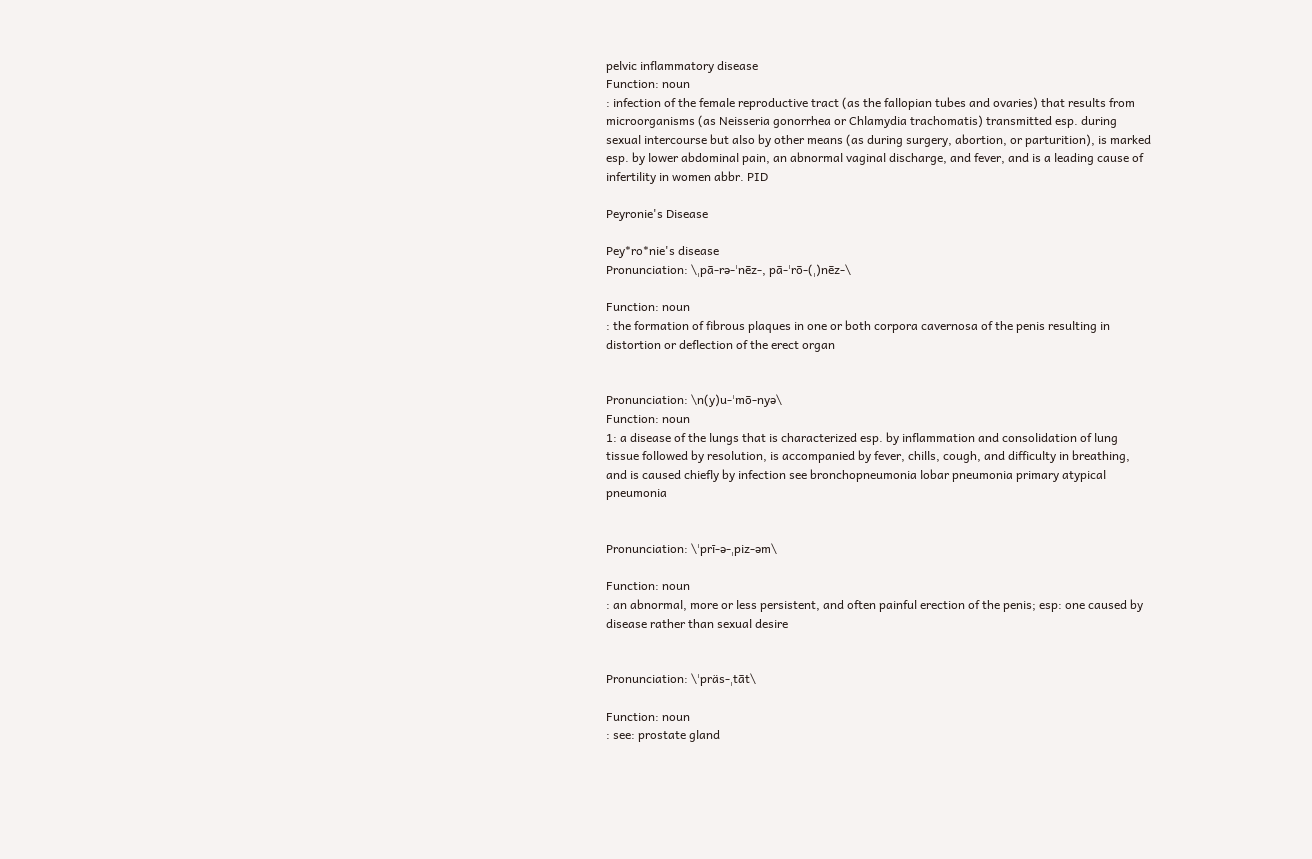pelvic inflammatory disease
Function: noun
: infection of the female reproductive tract (as the fallopian tubes and ovaries) that results from microorganisms (as Neisseria gonorrhea or Chlamydia trachomatis) transmitted esp. during sexual intercourse but also by other means (as during surgery, abortion, or parturition), is marked esp. by lower abdominal pain, an abnormal vaginal discharge, and fever, and is a leading cause of infertility in women abbr. PID

Peyronie's Disease

Pey*ro*nie's disease
Pronunciation: \ˌpā-rə-ˈnēz-, pā-ˈrō-(ˌ)nēz-\

Function: noun
: the formation of fibrous plaques in one or both corpora cavernosa of the penis resulting in distortion or deflection of the erect organ


Pronunciation: \n(y)u-ˈmō-nyə\
Function: noun
1: a disease of the lungs that is characterized esp. by inflammation and consolidation of lung tissue followed by resolution, is accompanied by fever, chills, cough, and difficulty in breathing, and is caused chiefly by infection see bronchopneumonia lobar pneumonia primary atypical pneumonia


Pronunciation: \ˈprī-ə-ˌpiz-əm\

Function: noun
: an abnormal, more or less persistent, and often painful erection of the penis; esp: one caused by disease rather than sexual desire


Pronunciation: \ˈpräs-ˌtāt\

Function: noun
: see: prostate gland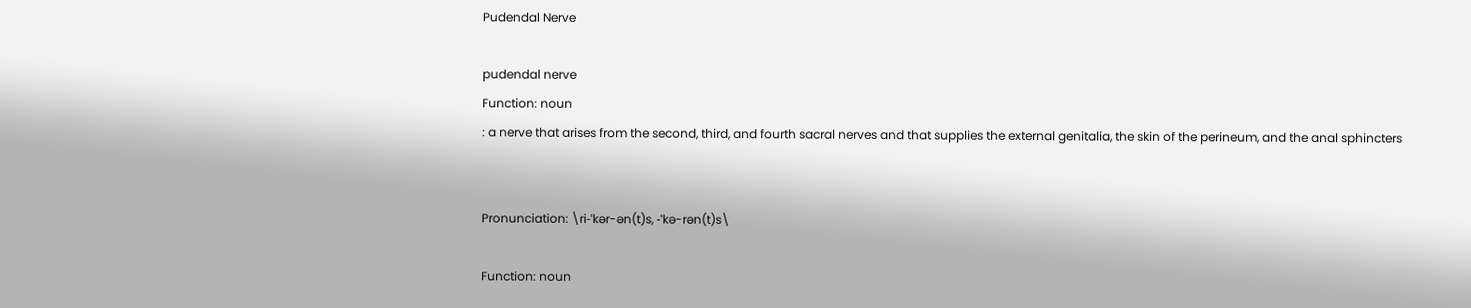Pudendal Nerve

pudendal nerve
Function: noun
: a nerve that arises from the second, third, and fourth sacral nerves and that supplies the external genitalia, the skin of the perineum, and the anal sphincters


Pronunciation: \ri-ˈkər-ən(t)s, -ˈkə-rən(t)s\

Function: noun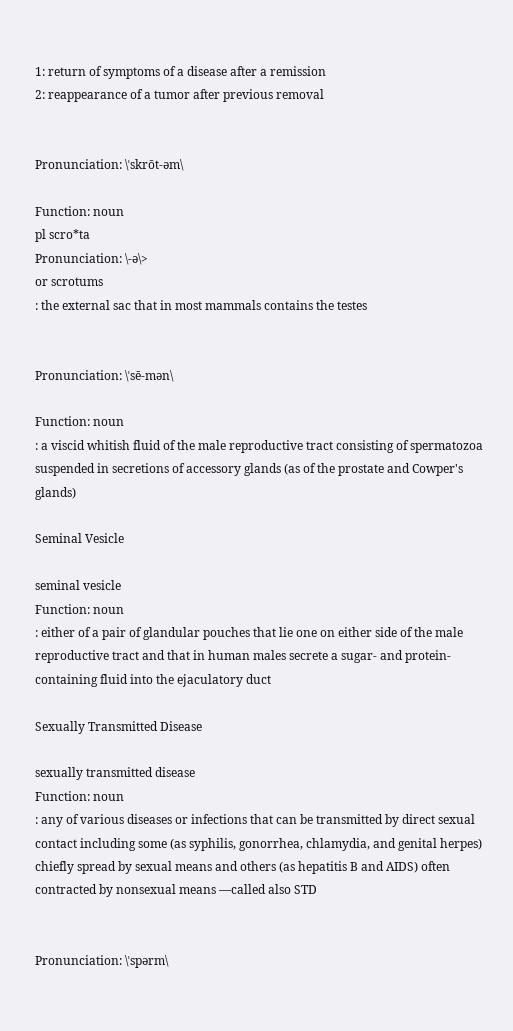1: return of symptoms of a disease after a remission
2: reappearance of a tumor after previous removal


Pronunciation: \ˈskrōt-əm\

Function: noun
pl scro*ta
Pronunciation: \-ə\>
or scrotums
: the external sac that in most mammals contains the testes


Pronunciation: \ˈsē-mən\

Function: noun
: a viscid whitish fluid of the male reproductive tract consisting of spermatozoa suspended in secretions of accessory glands (as of the prostate and Cowper's glands)

Seminal Vesicle

seminal vesicle
Function: noun
: either of a pair of glandular pouches that lie one on either side of the male reproductive tract and that in human males secrete a sugar- and protein-containing fluid into the ejaculatory duct

Sexually Transmitted Disease

sexually transmitted disease
Function: noun
: any of various diseases or infections that can be transmitted by direct sexual contact including some (as syphilis, gonorrhea, chlamydia, and genital herpes) chiefly spread by sexual means and others (as hepatitis B and AIDS) often contracted by nonsexual means —called also STD


Pronunciation: \ˈspərm\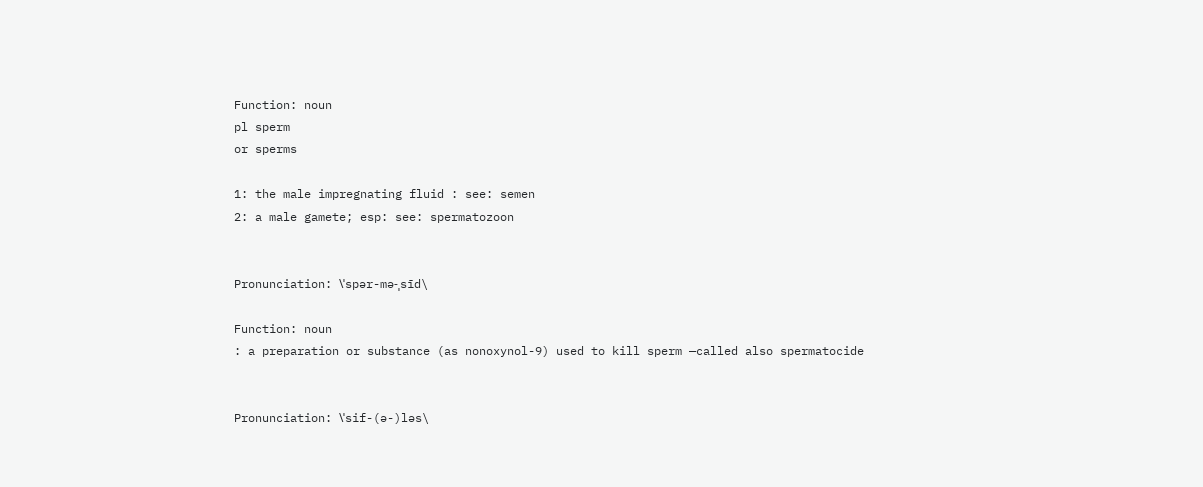Function: noun
pl sperm
or sperms

1: the male impregnating fluid : see: semen
2: a male gamete; esp: see: spermatozoon


Pronunciation: \ˈspər-mə-ˌsīd\

Function: noun
: a preparation or substance (as nonoxynol-9) used to kill sperm —called also spermatocide


Pronunciation: \ˈsif-(ə-)ləs\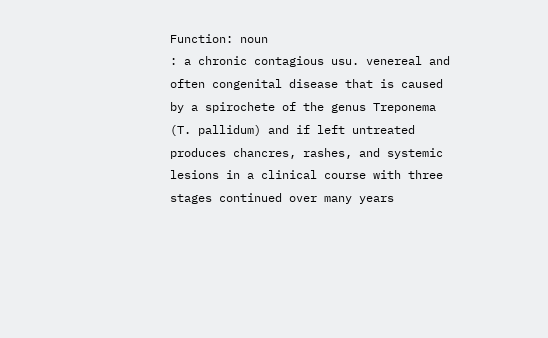Function: noun
: a chronic contagious usu. venereal and often congenital disease that is caused by a spirochete of the genus Treponema (T. pallidum) and if left untreated produces chancres, rashes, and systemic lesions in a clinical course with three stages continued over many years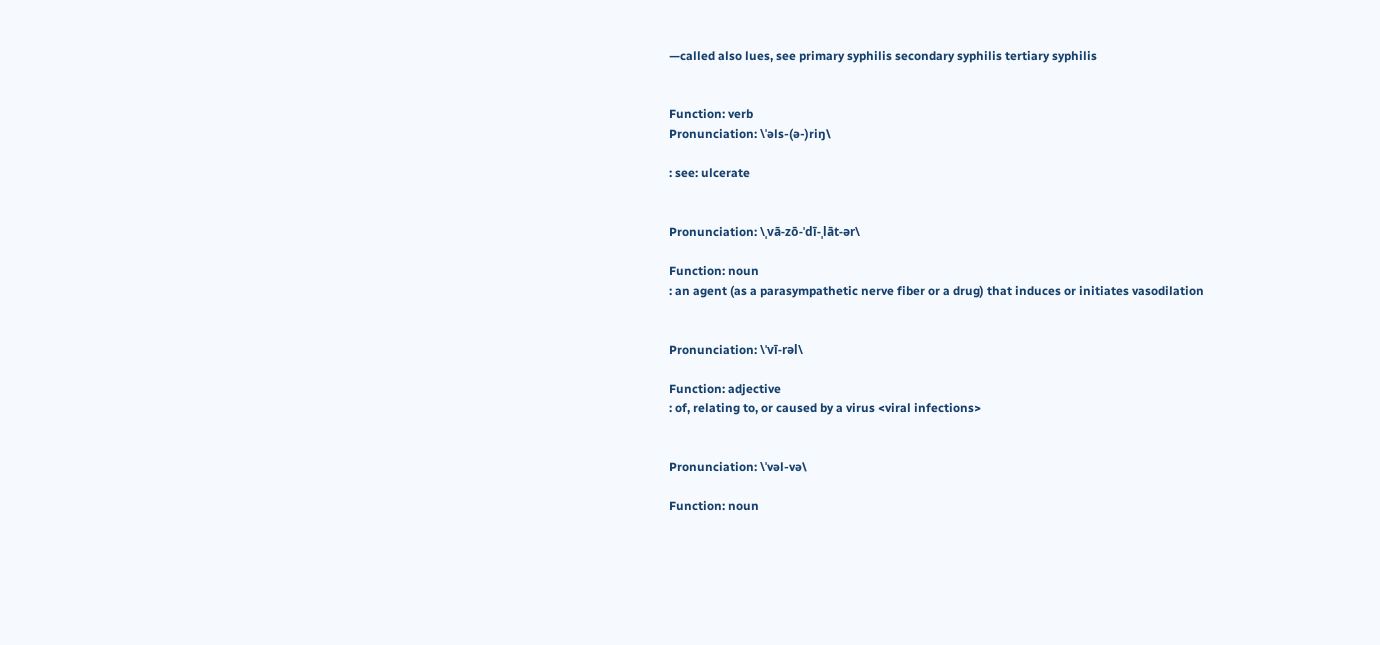—called also lues, see primary syphilis secondary syphilis tertiary syphilis


Function: verb
Pronunciation: \ˈəls-(ə-)riŋ\

: see: ulcerate


Pronunciation: \ˌvā-zō-ˈdī-ˌlāt-ər\

Function: noun
: an agent (as a parasympathetic nerve fiber or a drug) that induces or initiates vasodilation


Pronunciation: \ˈvī-rəl\

Function: adjective
: of, relating to, or caused by a virus <viral infections>


Pronunciation: \ˈvəl-və\

Function: noun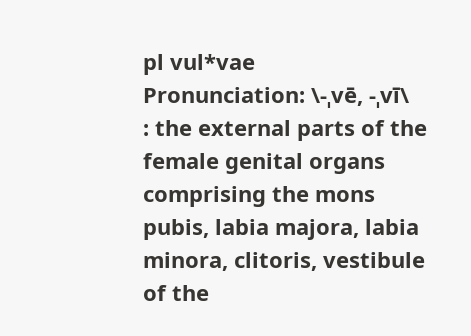pl vul*vae
Pronunciation: \-ˌvē, -ˌvī\
: the external parts of the female genital organs comprising the mons pubis, labia majora, labia minora, clitoris, vestibule of the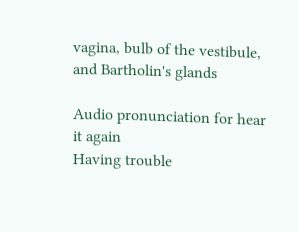vagina, bulb of the vestibule, and Bartholin's glands

Audio pronunciation for hear it again
Having trouble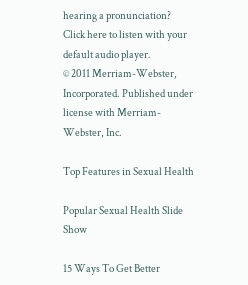hearing a pronunciation?
Click here to listen with your default audio player.
© 2011 Merriam-Webster, Incorporated. Published under license with Merriam-Webster, Inc.

Top Features in Sexual Health

Popular Sexual Health Slide Show

15 Ways To Get Better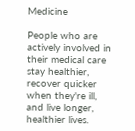Medicine

People who are actively involved in their medical care stay healthier, recover quicker when they're ill, and live longer, healthier lives.